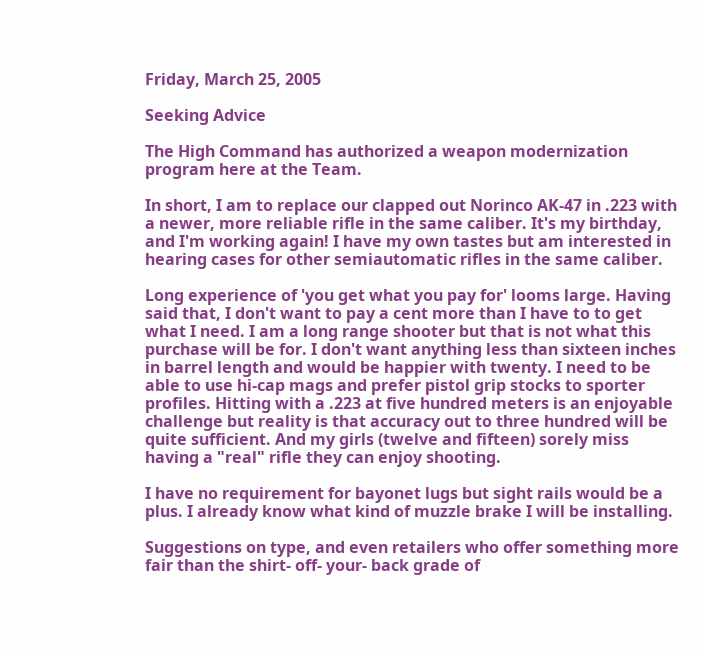Friday, March 25, 2005

Seeking Advice

The High Command has authorized a weapon modernization program here at the Team.

In short, I am to replace our clapped out Norinco AK-47 in .223 with a newer, more reliable rifle in the same caliber. It's my birthday, and I'm working again! I have my own tastes but am interested in hearing cases for other semiautomatic rifles in the same caliber.

Long experience of 'you get what you pay for' looms large. Having said that, I don't want to pay a cent more than I have to to get what I need. I am a long range shooter but that is not what this purchase will be for. I don't want anything less than sixteen inches in barrel length and would be happier with twenty. I need to be able to use hi-cap mags and prefer pistol grip stocks to sporter profiles. Hitting with a .223 at five hundred meters is an enjoyable challenge but reality is that accuracy out to three hundred will be quite sufficient. And my girls (twelve and fifteen) sorely miss having a "real" rifle they can enjoy shooting.

I have no requirement for bayonet lugs but sight rails would be a plus. I already know what kind of muzzle brake I will be installing.

Suggestions on type, and even retailers who offer something more fair than the shirt- off- your- back grade of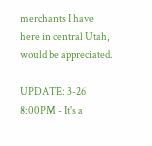merchants I have here in central Utah, would be appreciated.

UPDATE: 3-26 8:00PM - It's a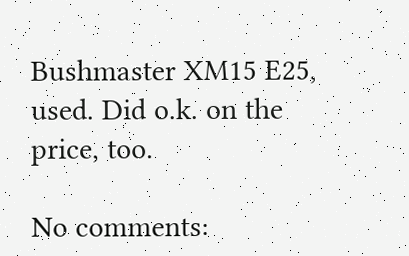Bushmaster XM15 E25, used. Did o.k. on the price, too.

No comments: